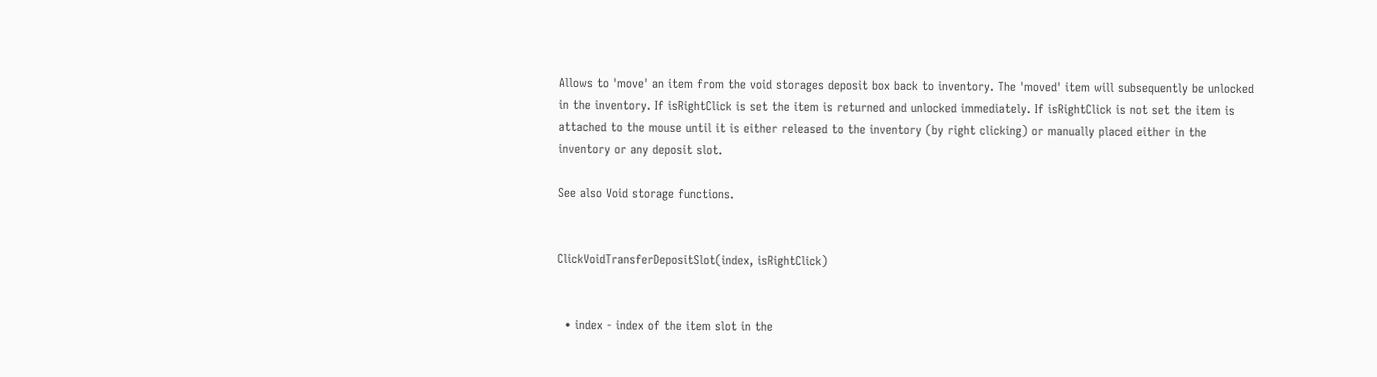Allows to 'move' an item from the void storages deposit box back to inventory. The 'moved' item will subsequently be unlocked in the inventory. If isRightClick is set the item is returned and unlocked immediately. If isRightClick is not set the item is attached to the mouse until it is either released to the inventory (by right clicking) or manually placed either in the inventory or any deposit slot.

See also Void storage functions.


ClickVoidTransferDepositSlot(index, isRightClick)


  • index - index of the item slot in the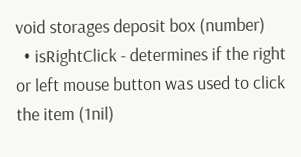void storages deposit box (number)
  • isRightClick - determines if the right or left mouse button was used to click the item (1nil)